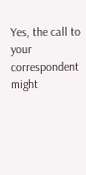Yes, the call to your correspondent might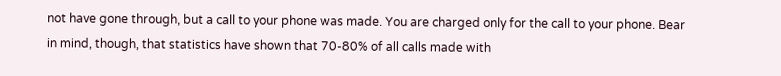not have gone through, but a call to your phone was made. You are charged only for the call to your phone. Bear in mind, though, that statistics have shown that 70-80% of all calls made with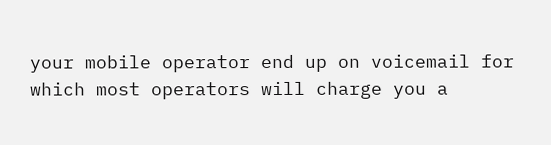your mobile operator end up on voicemail for which most operators will charge you a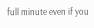full minute even if you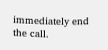immediately end the call.